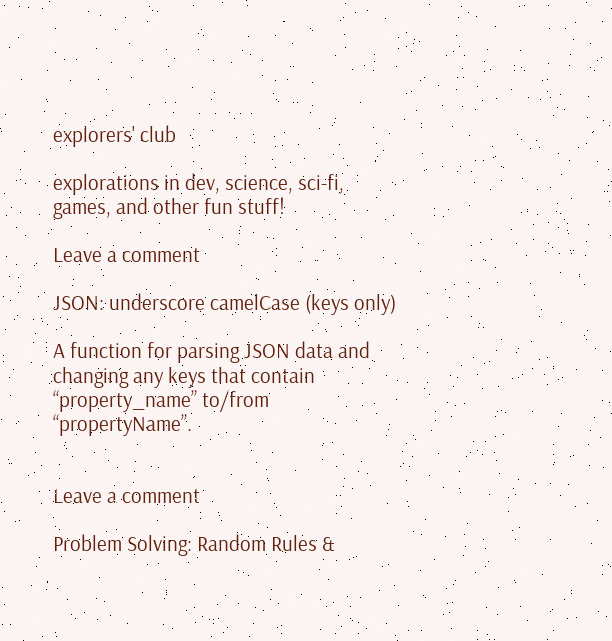explorers' club

explorations in dev, science, sci-fi, games, and other fun stuff!

Leave a comment

JSON: underscore camelCase (keys only)

A function for parsing JSON data and changing any keys that contain “property_name” to/from “propertyName”.


Leave a comment

Problem Solving: Random Rules &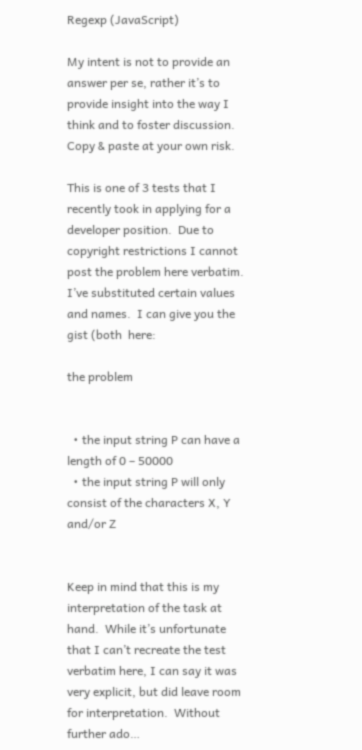Regexp (JavaScript)

My intent is not to provide an answer per se, rather it’s to provide insight into the way I think and to foster discussion.  Copy & paste at your own risk.

This is one of 3 tests that I recently took in applying for a developer position.  Due to copyright restrictions I cannot post the problem here verbatim.  I’ve substituted certain values and names.  I can give you the gist (both  here:

the problem


  • the input string P can have a length of 0 – 50000
  • the input string P will only consist of the characters X, Y and/or Z


Keep in mind that this is my interpretation of the task at hand.  While it’s unfortunate that I can’t recreate the test verbatim here, I can say it was very explicit, but did leave room for interpretation.  Without further ado…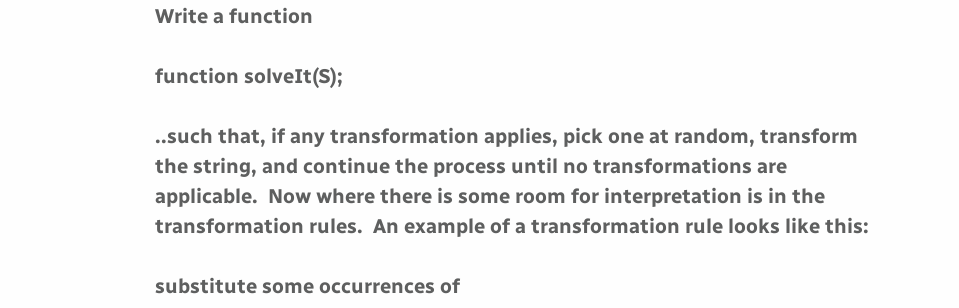Write a function

function solveIt(S);

..such that, if any transformation applies, pick one at random, transform the string, and continue the process until no transformations are applicable.  Now where there is some room for interpretation is in the transformation rules.  An example of a transformation rule looks like this:

substitute some occurrences of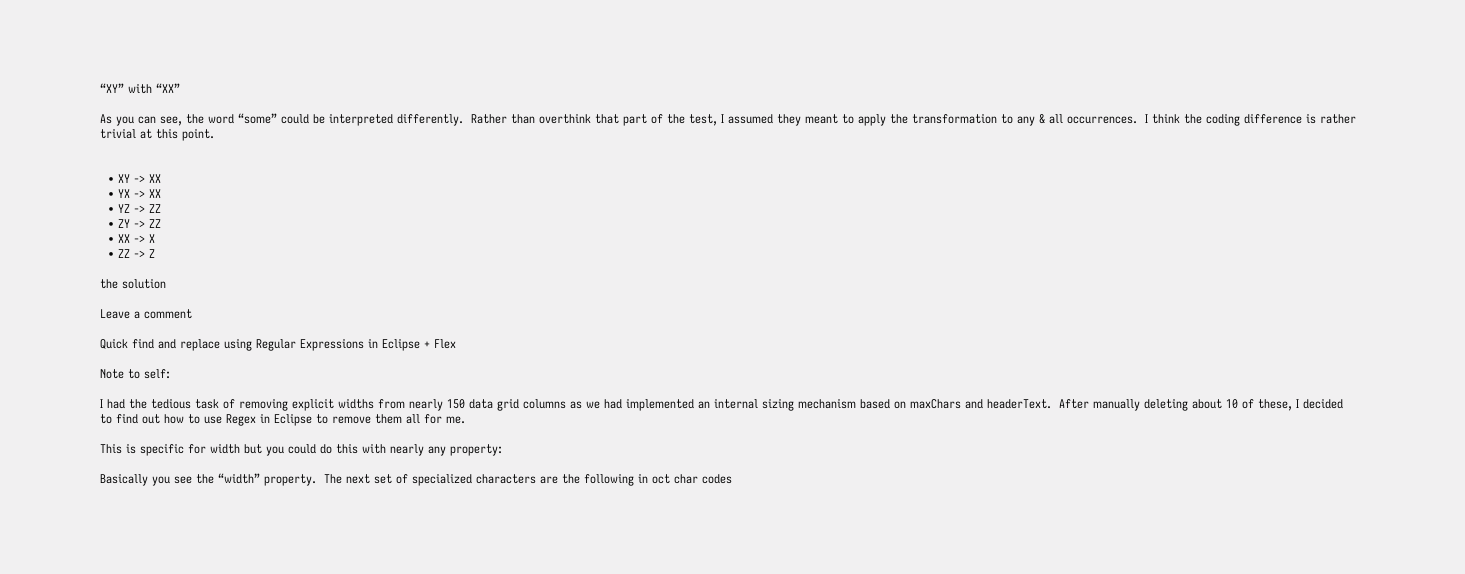“XY” with “XX”

As you can see, the word “some” could be interpreted differently.  Rather than overthink that part of the test, I assumed they meant to apply the transformation to any & all occurrences.  I think the coding difference is rather trivial at this point.


  • XY -> XX
  • YX -> XX
  • YZ -> ZZ
  • ZY -> ZZ
  • XX -> X
  • ZZ -> Z

the solution

Leave a comment

Quick find and replace using Regular Expressions in Eclipse + Flex

Note to self:

I had the tedious task of removing explicit widths from nearly 150 data grid columns as we had implemented an internal sizing mechanism based on maxChars and headerText.  After manually deleting about 10 of these, I decided to find out how to use Regex in Eclipse to remove them all for me.

This is specific for width but you could do this with nearly any property:

Basically you see the “width” property.  The next set of specialized characters are the following in oct char codes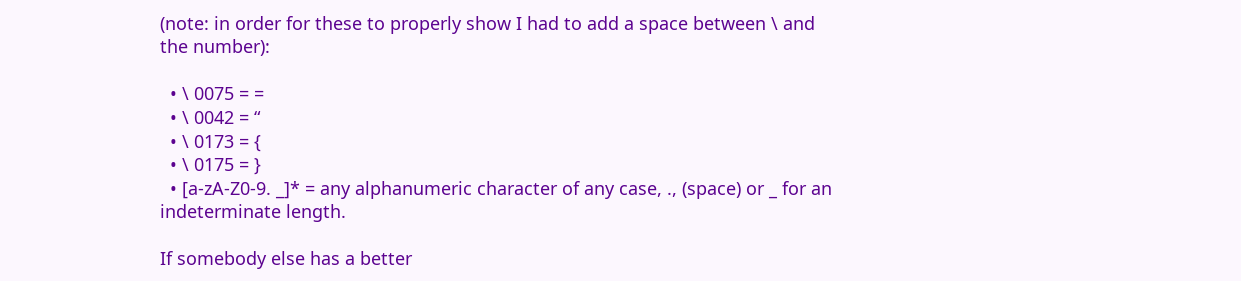(note: in order for these to properly show I had to add a space between \ and the number):

  • \ 0075 = =
  • \ 0042 = “
  • \ 0173 = {
  • \ 0175 = }
  • [a-zA-Z0-9. _]* = any alphanumeric character of any case, ., (space) or _ for an indeterminate length.

If somebody else has a better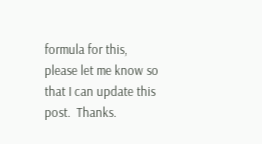formula for this, please let me know so that I can update this post.  Thanks.